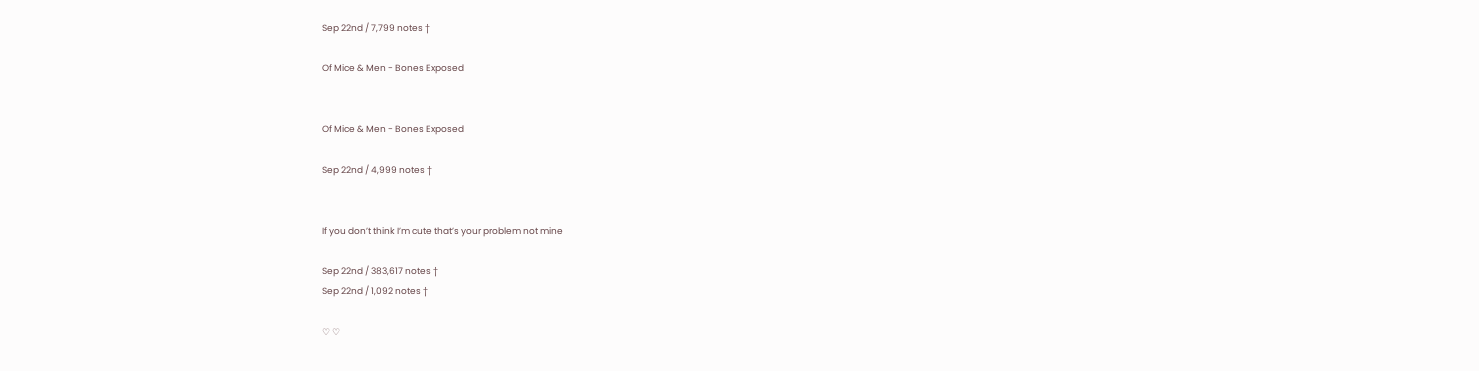Sep 22nd / 7,799 notes †

Of Mice & Men - Bones Exposed


Of Mice & Men - Bones Exposed

Sep 22nd / 4,999 notes †


If you don’t think I’m cute that’s your problem not mine

Sep 22nd / 383,617 notes †
Sep 22nd / 1,092 notes †

♡ ♡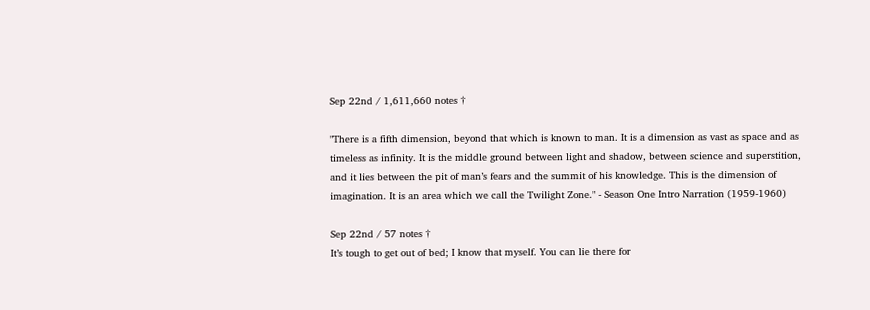Sep 22nd / 1,611,660 notes †

"There is a fifth dimension, beyond that which is known to man. It is a dimension as vast as space and as timeless as infinity. It is the middle ground between light and shadow, between science and superstition, and it lies between the pit of man’s fears and the summit of his knowledge. This is the dimension of imagination. It is an area which we call the Twilight Zone." - Season One Intro Narration (1959-1960)

Sep 22nd / 57 notes †
It’s tough to get out of bed; I know that myself. You can lie there for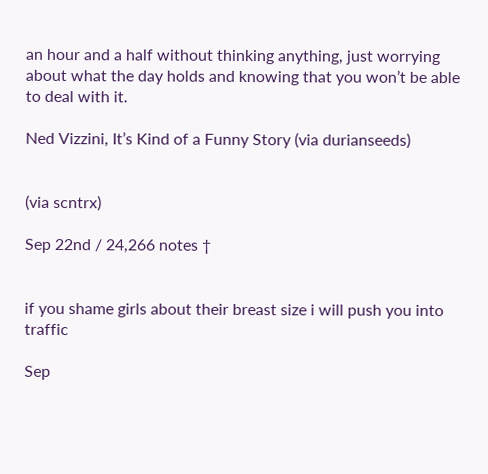an hour and a half without thinking anything, just worrying about what the day holds and knowing that you won’t be able to deal with it.

Ned Vizzini, It’s Kind of a Funny Story (via durianseeds)


(via scntrx)

Sep 22nd / 24,266 notes †


if you shame girls about their breast size i will push you into traffic

Sep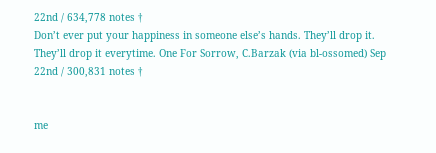22nd / 634,778 notes †
Don’t ever put your happiness in someone else’s hands. They’ll drop it. They’ll drop it everytime. One For Sorrow, C.Barzak (via bl-ossomed) Sep 22nd / 300,831 notes †


me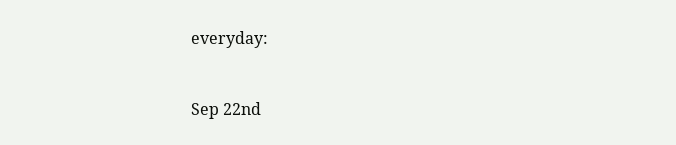everyday:


Sep 22nd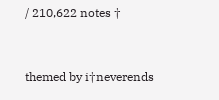/ 210,622 notes †


themed by i†neverends